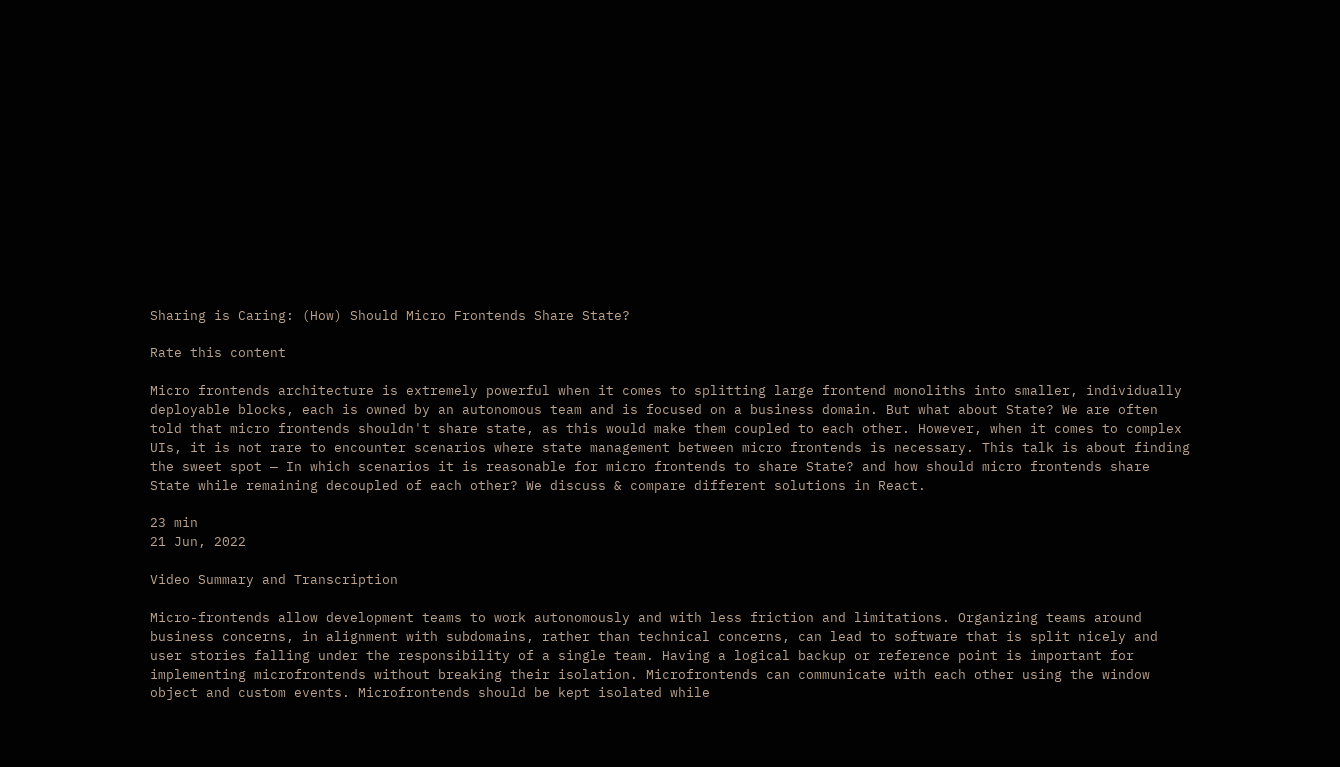Sharing is Caring: (How) Should Micro Frontends Share State?

Rate this content

Micro frontends architecture is extremely powerful when it comes to splitting large frontend monoliths into smaller, individually deployable blocks, each is owned by an autonomous team and is focused on a business domain. But what about State? We are often told that micro frontends shouldn't share state, as this would make them coupled to each other. However, when it comes to complex UIs, it is not rare to encounter scenarios where state management between micro frontends is necessary. This talk is about finding the sweet spot — In which scenarios it is reasonable for micro frontends to share State? and how should micro frontends share State while remaining decoupled of each other? We discuss & compare different solutions in React.

23 min
21 Jun, 2022

Video Summary and Transcription

Micro-frontends allow development teams to work autonomously and with less friction and limitations. Organizing teams around business concerns, in alignment with subdomains, rather than technical concerns, can lead to software that is split nicely and user stories falling under the responsibility of a single team. Having a logical backup or reference point is important for implementing microfrontends without breaking their isolation. Microfrontends can communicate with each other using the window object and custom events. Microfrontends should be kept isolated while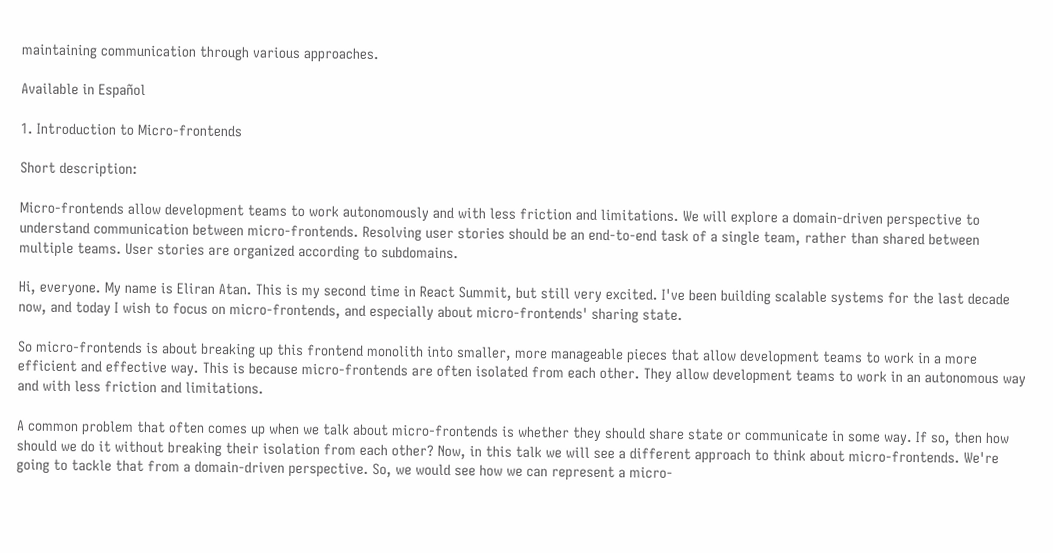maintaining communication through various approaches.

Available in Español

1. Introduction to Micro-frontends

Short description:

Micro-frontends allow development teams to work autonomously and with less friction and limitations. We will explore a domain-driven perspective to understand communication between micro-frontends. Resolving user stories should be an end-to-end task of a single team, rather than shared between multiple teams. User stories are organized according to subdomains.

Hi, everyone. My name is Eliran Atan. This is my second time in React Summit, but still very excited. I've been building scalable systems for the last decade now, and today I wish to focus on micro-frontends, and especially about micro-frontends' sharing state.

So micro-frontends is about breaking up this frontend monolith into smaller, more manageable pieces that allow development teams to work in a more efficient and effective way. This is because micro-frontends are often isolated from each other. They allow development teams to work in an autonomous way and with less friction and limitations.

A common problem that often comes up when we talk about micro-frontends is whether they should share state or communicate in some way. If so, then how should we do it without breaking their isolation from each other? Now, in this talk we will see a different approach to think about micro-frontends. We're going to tackle that from a domain-driven perspective. So, we would see how we can represent a micro-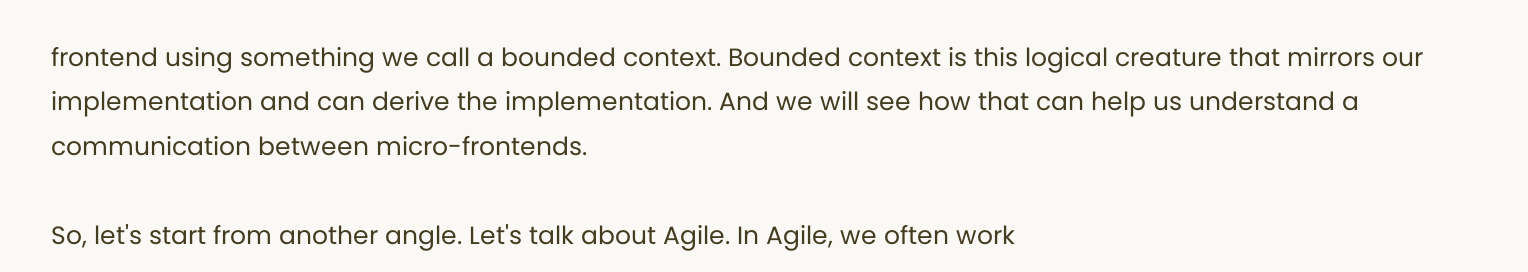frontend using something we call a bounded context. Bounded context is this logical creature that mirrors our implementation and can derive the implementation. And we will see how that can help us understand a communication between micro-frontends.

So, let's start from another angle. Let's talk about Agile. In Agile, we often work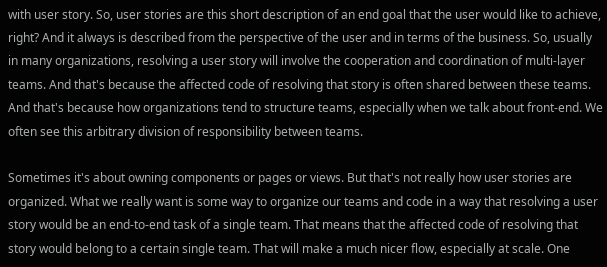with user story. So, user stories are this short description of an end goal that the user would like to achieve, right? And it always is described from the perspective of the user and in terms of the business. So, usually in many organizations, resolving a user story will involve the cooperation and coordination of multi-layer teams. And that's because the affected code of resolving that story is often shared between these teams. And that's because how organizations tend to structure teams, especially when we talk about front-end. We often see this arbitrary division of responsibility between teams.

Sometimes it's about owning components or pages or views. But that's not really how user stories are organized. What we really want is some way to organize our teams and code in a way that resolving a user story would be an end-to-end task of a single team. That means that the affected code of resolving that story would belong to a certain single team. That will make a much nicer flow, especially at scale. One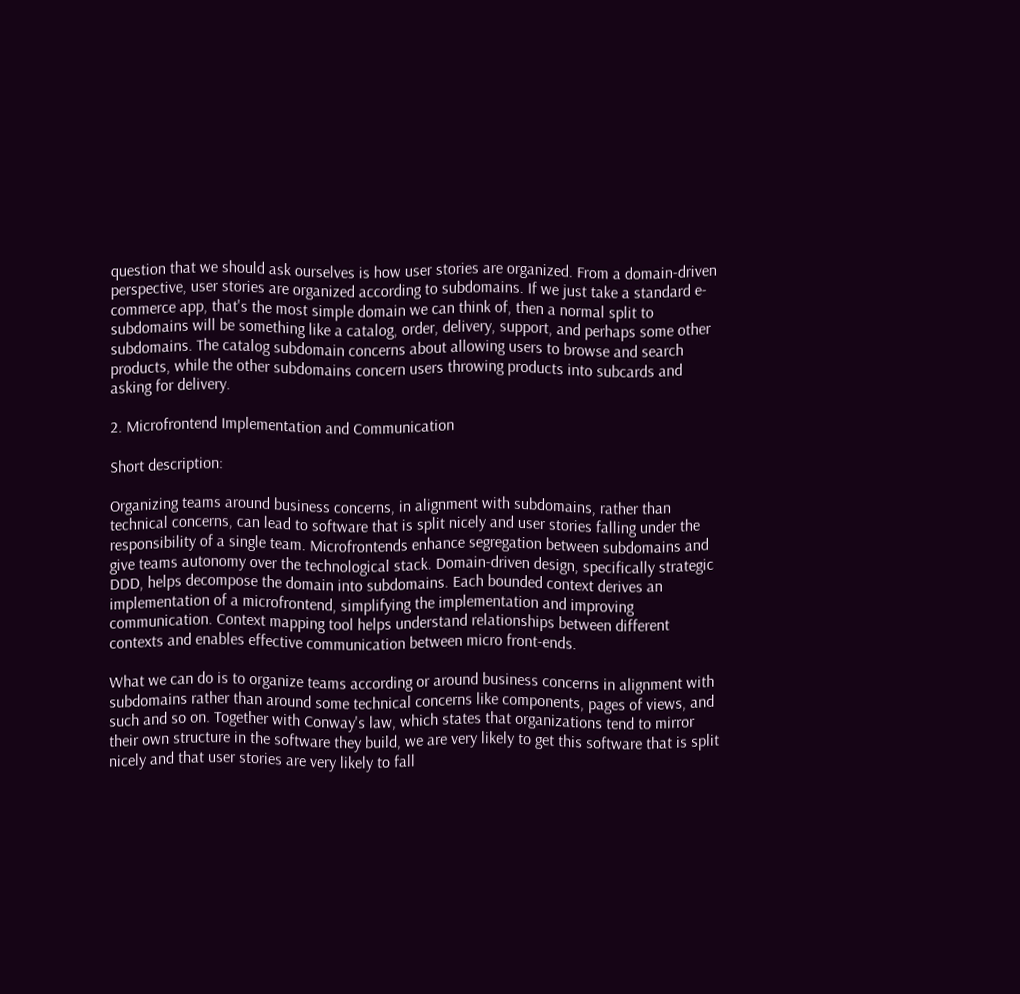question that we should ask ourselves is how user stories are organized. From a domain-driven perspective, user stories are organized according to subdomains. If we just take a standard e-commerce app, that's the most simple domain we can think of, then a normal split to subdomains will be something like a catalog, order, delivery, support, and perhaps some other subdomains. The catalog subdomain concerns about allowing users to browse and search products, while the other subdomains concern users throwing products into subcards and asking for delivery.

2. Microfrontend Implementation and Communication

Short description:

Organizing teams around business concerns, in alignment with subdomains, rather than technical concerns, can lead to software that is split nicely and user stories falling under the responsibility of a single team. Microfrontends enhance segregation between subdomains and give teams autonomy over the technological stack. Domain-driven design, specifically strategic DDD, helps decompose the domain into subdomains. Each bounded context derives an implementation of a microfrontend, simplifying the implementation and improving communication. Context mapping tool helps understand relationships between different contexts and enables effective communication between micro front-ends.

What we can do is to organize teams according or around business concerns in alignment with subdomains rather than around some technical concerns like components, pages of views, and such and so on. Together with Conway's law, which states that organizations tend to mirror their own structure in the software they build, we are very likely to get this software that is split nicely and that user stories are very likely to fall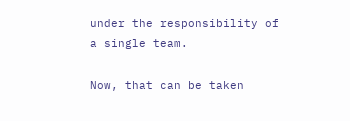under the responsibility of a single team.

Now, that can be taken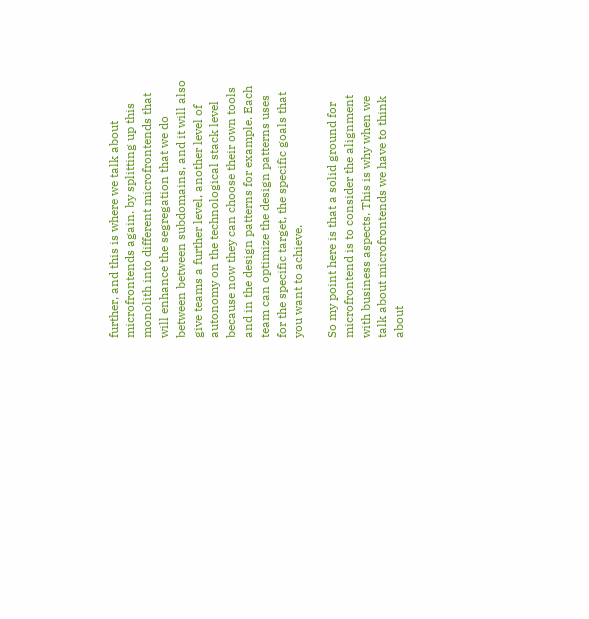further, and this is where we talk about microfrontends again. by splitting up this monolith into different microfrontends that will enhance the segregation that we do between between subdomains, and it will also give teams a further level, another level of autonomy on the technological stack level because now they can choose their own tools and in the design patterns for example. Each team can optimize the design patterns uses for the specific target, the specific goals that you want to achieve.

So my point here is that a solid ground for microfrontend is to consider the alignment with business aspects. This is why when we talk about microfrontends we have to think about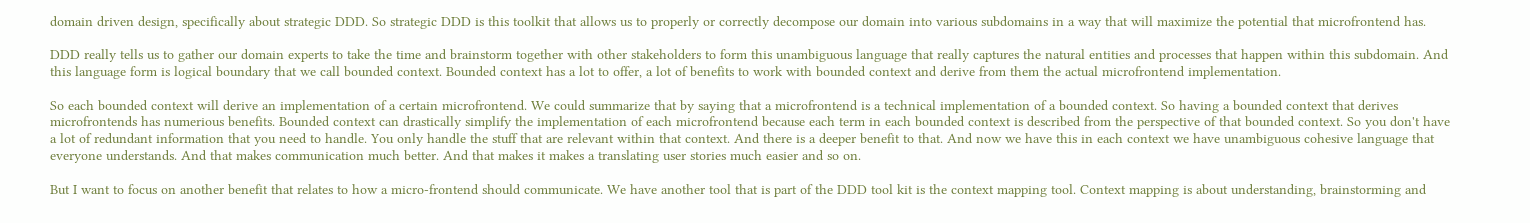domain driven design, specifically about strategic DDD. So strategic DDD is this toolkit that allows us to properly or correctly decompose our domain into various subdomains in a way that will maximize the potential that microfrontend has.

DDD really tells us to gather our domain experts to take the time and brainstorm together with other stakeholders to form this unambiguous language that really captures the natural entities and processes that happen within this subdomain. And this language form is logical boundary that we call bounded context. Bounded context has a lot to offer, a lot of benefits to work with bounded context and derive from them the actual microfrontend implementation.

So each bounded context will derive an implementation of a certain microfrontend. We could summarize that by saying that a microfrontend is a technical implementation of a bounded context. So having a bounded context that derives microfrontends has numerious benefits. Bounded context can drastically simplify the implementation of each microfrontend because each term in each bounded context is described from the perspective of that bounded context. So you don't have a lot of redundant information that you need to handle. You only handle the stuff that are relevant within that context. And there is a deeper benefit to that. And now we have this in each context we have unambiguous cohesive language that everyone understands. And that makes communication much better. And that makes it makes a translating user stories much easier and so on.

But I want to focus on another benefit that relates to how a micro-frontend should communicate. We have another tool that is part of the DDD tool kit is the context mapping tool. Context mapping is about understanding, brainstorming and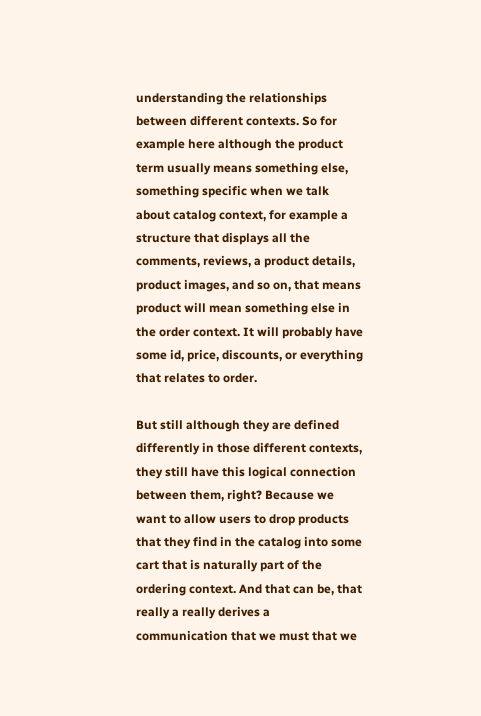understanding the relationships between different contexts. So for example here although the product term usually means something else, something specific when we talk about catalog context, for example a structure that displays all the comments, reviews, a product details, product images, and so on, that means product will mean something else in the order context. It will probably have some id, price, discounts, or everything that relates to order.

But still although they are defined differently in those different contexts, they still have this logical connection between them, right? Because we want to allow users to drop products that they find in the catalog into some cart that is naturally part of the ordering context. And that can be, that really a really derives a communication that we must that we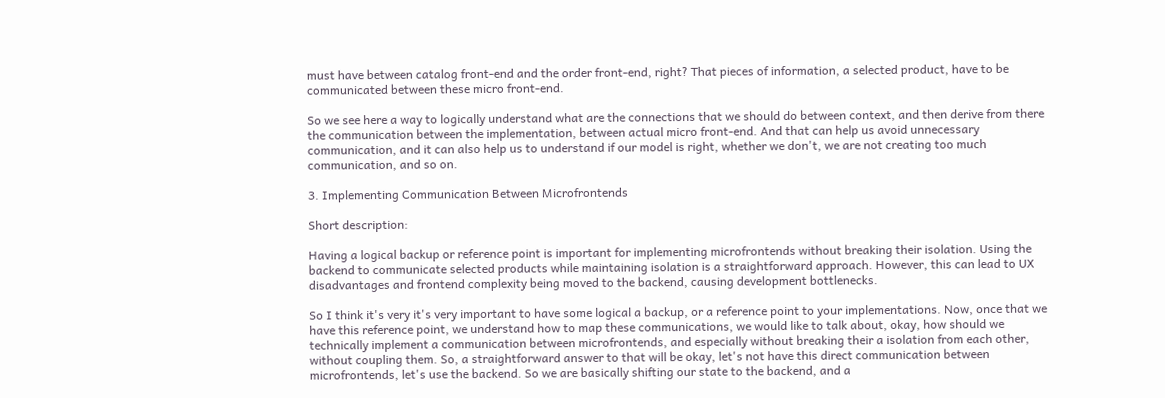must have between catalog front-end and the order front-end, right? That pieces of information, a selected product, have to be communicated between these micro front-end.

So we see here a way to logically understand what are the connections that we should do between context, and then derive from there the communication between the implementation, between actual micro front-end. And that can help us avoid unnecessary communication, and it can also help us to understand if our model is right, whether we don't, we are not creating too much communication, and so on.

3. Implementing Communication Between Microfrontends

Short description:

Having a logical backup or reference point is important for implementing microfrontends without breaking their isolation. Using the backend to communicate selected products while maintaining isolation is a straightforward approach. However, this can lead to UX disadvantages and frontend complexity being moved to the backend, causing development bottlenecks.

So I think it's very it's very important to have some logical a backup, or a reference point to your implementations. Now, once that we have this reference point, we understand how to map these communications, we would like to talk about, okay, how should we technically implement a communication between microfrontends, and especially without breaking their a isolation from each other, without coupling them. So, a straightforward answer to that will be okay, let's not have this direct communication between microfrontends, let's use the backend. So we are basically shifting our state to the backend, and a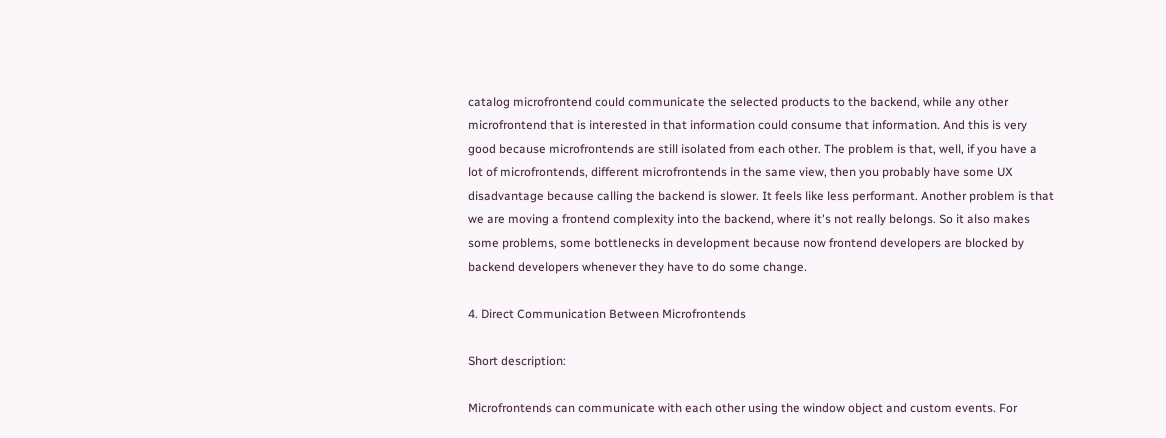catalog microfrontend could communicate the selected products to the backend, while any other microfrontend that is interested in that information could consume that information. And this is very good because microfrontends are still isolated from each other. The problem is that, well, if you have a lot of microfrontends, different microfrontends in the same view, then you probably have some UX disadvantage because calling the backend is slower. It feels like less performant. Another problem is that we are moving a frontend complexity into the backend, where it's not really belongs. So it also makes some problems, some bottlenecks in development because now frontend developers are blocked by backend developers whenever they have to do some change.

4. Direct Communication Between Microfrontends

Short description:

Microfrontends can communicate with each other using the window object and custom events. For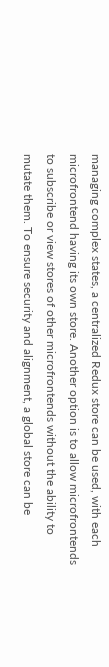managing complex states, a centralized Redux store can be used, with each microfrontend having its own store. Another option is to allow microfrontends to subscribe or view stores of other microfrontends without the ability to mutate them. To ensure security and alignment, a global store can be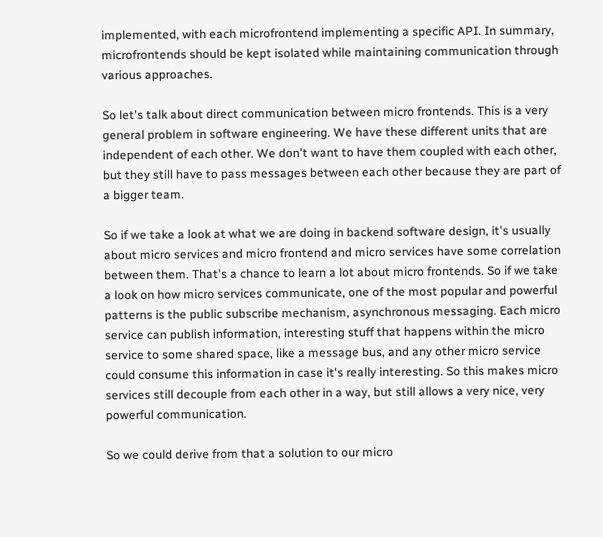implemented, with each microfrontend implementing a specific API. In summary, microfrontends should be kept isolated while maintaining communication through various approaches.

So let's talk about direct communication between micro frontends. This is a very general problem in software engineering. We have these different units that are independent of each other. We don't want to have them coupled with each other, but they still have to pass messages between each other because they are part of a bigger team.

So if we take a look at what we are doing in backend software design, it's usually about micro services and micro frontend and micro services have some correlation between them. That's a chance to learn a lot about micro frontends. So if we take a look on how micro services communicate, one of the most popular and powerful patterns is the public subscribe mechanism, asynchronous messaging. Each micro service can publish information, interesting stuff that happens within the micro service to some shared space, like a message bus, and any other micro service could consume this information in case it's really interesting. So this makes micro services still decouple from each other in a way, but still allows a very nice, very powerful communication.

So we could derive from that a solution to our micro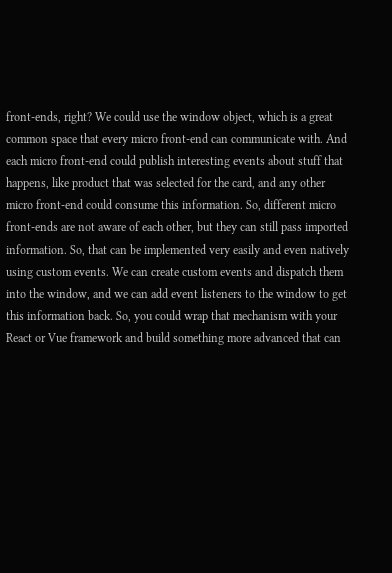front-ends, right? We could use the window object, which is a great common space that every micro front-end can communicate with. And each micro front-end could publish interesting events about stuff that happens, like product that was selected for the card, and any other micro front-end could consume this information. So, different micro front-ends are not aware of each other, but they can still pass imported information. So, that can be implemented very easily and even natively using custom events. We can create custom events and dispatch them into the window, and we can add event listeners to the window to get this information back. So, you could wrap that mechanism with your React or Vue framework and build something more advanced that can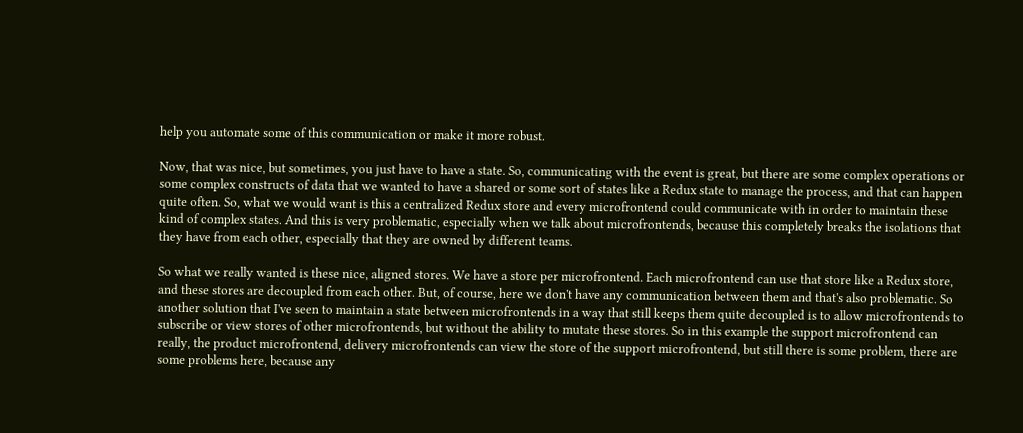help you automate some of this communication or make it more robust.

Now, that was nice, but sometimes, you just have to have a state. So, communicating with the event is great, but there are some complex operations or some complex constructs of data that we wanted to have a shared or some sort of states like a Redux state to manage the process, and that can happen quite often. So, what we would want is this a centralized Redux store and every microfrontend could communicate with in order to maintain these kind of complex states. And this is very problematic, especially when we talk about microfrontends, because this completely breaks the isolations that they have from each other, especially that they are owned by different teams.

So what we really wanted is these nice, aligned stores. We have a store per microfrontend. Each microfrontend can use that store like a Redux store, and these stores are decoupled from each other. But, of course, here we don't have any communication between them and that's also problematic. So another solution that I've seen to maintain a state between microfrontends in a way that still keeps them quite decoupled is to allow microfrontends to subscribe or view stores of other microfrontends, but without the ability to mutate these stores. So in this example the support microfrontend can really, the product microfrontend, delivery microfrontends can view the store of the support microfrontend, but still there is some problem, there are some problems here, because any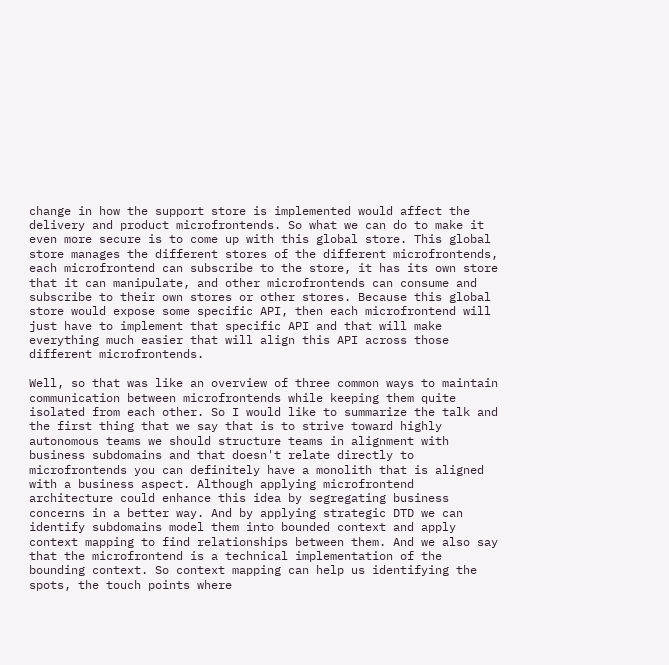change in how the support store is implemented would affect the delivery and product microfrontends. So what we can do to make it even more secure is to come up with this global store. This global store manages the different stores of the different microfrontends, each microfrontend can subscribe to the store, it has its own store that it can manipulate, and other microfrontends can consume and subscribe to their own stores or other stores. Because this global store would expose some specific API, then each microfrontend will just have to implement that specific API and that will make everything much easier that will align this API across those different microfrontends.

Well, so that was like an overview of three common ways to maintain communication between microfrontends while keeping them quite isolated from each other. So I would like to summarize the talk and the first thing that we say that is to strive toward highly autonomous teams we should structure teams in alignment with business subdomains and that doesn't relate directly to microfrontends you can definitely have a monolith that is aligned with a business aspect. Although applying microfrontend architecture could enhance this idea by segregating business concerns in a better way. And by applying strategic DTD we can identify subdomains model them into bounded context and apply context mapping to find relationships between them. And we also say that the microfrontend is a technical implementation of the bounding context. So context mapping can help us identifying the spots, the touch points where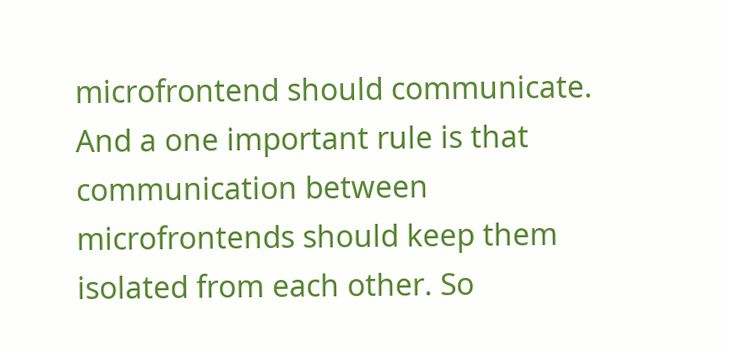microfrontend should communicate. And a one important rule is that communication between microfrontends should keep them isolated from each other. So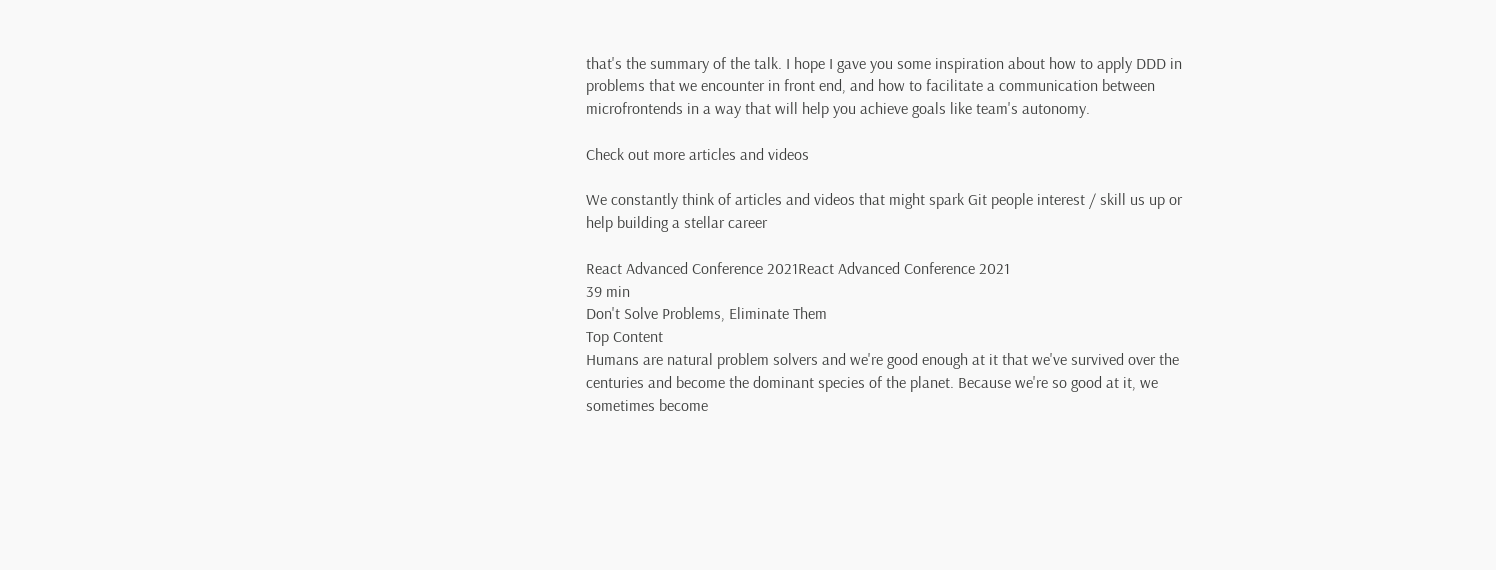that's the summary of the talk. I hope I gave you some inspiration about how to apply DDD in problems that we encounter in front end, and how to facilitate a communication between microfrontends in a way that will help you achieve goals like team's autonomy.

Check out more articles and videos

We constantly think of articles and videos that might spark Git people interest / skill us up or help building a stellar career

React Advanced Conference 2021React Advanced Conference 2021
39 min
Don't Solve Problems, Eliminate Them
Top Content
Humans are natural problem solvers and we're good enough at it that we've survived over the centuries and become the dominant species of the planet. Because we're so good at it, we sometimes become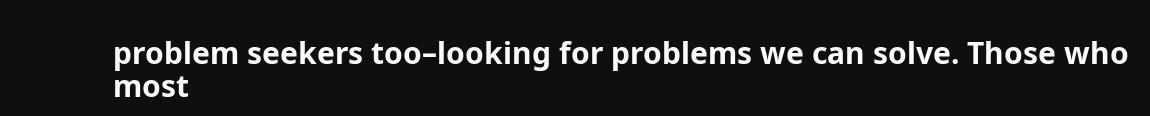problem seekers too–looking for problems we can solve. Those who most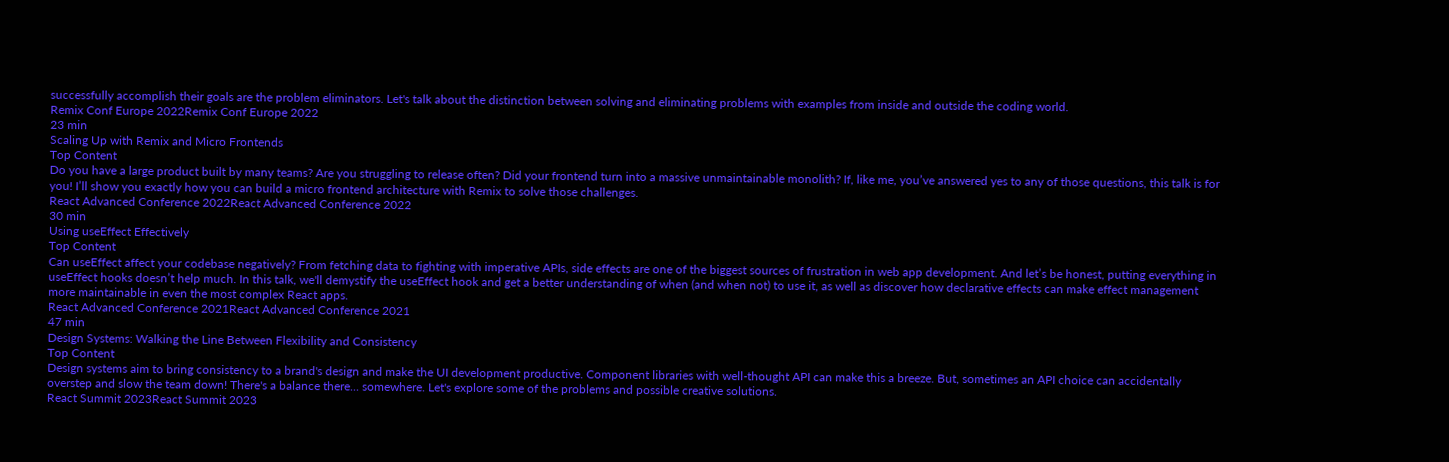successfully accomplish their goals are the problem eliminators. Let's talk about the distinction between solving and eliminating problems with examples from inside and outside the coding world.
Remix Conf Europe 2022Remix Conf Europe 2022
23 min
Scaling Up with Remix and Micro Frontends
Top Content
Do you have a large product built by many teams? Are you struggling to release often? Did your frontend turn into a massive unmaintainable monolith? If, like me, you’ve answered yes to any of those questions, this talk is for you! I’ll show you exactly how you can build a micro frontend architecture with Remix to solve those challenges.
React Advanced Conference 2022React Advanced Conference 2022
30 min
Using useEffect Effectively
Top Content
Can useEffect affect your codebase negatively? From fetching data to fighting with imperative APIs, side effects are one of the biggest sources of frustration in web app development. And let’s be honest, putting everything in useEffect hooks doesn’t help much. In this talk, we'll demystify the useEffect hook and get a better understanding of when (and when not) to use it, as well as discover how declarative effects can make effect management more maintainable in even the most complex React apps.
React Advanced Conference 2021React Advanced Conference 2021
47 min
Design Systems: Walking the Line Between Flexibility and Consistency
Top Content
Design systems aim to bring consistency to a brand's design and make the UI development productive. Component libraries with well-thought API can make this a breeze. But, sometimes an API choice can accidentally overstep and slow the team down! There's a balance there... somewhere. Let's explore some of the problems and possible creative solutions.
React Summit 2023React Summit 2023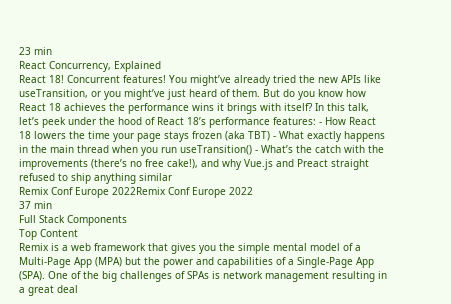23 min
React Concurrency, Explained
React 18! Concurrent features! You might’ve already tried the new APIs like useTransition, or you might’ve just heard of them. But do you know how React 18 achieves the performance wins it brings with itself? In this talk, let’s peek under the hood of React 18’s performance features: - How React 18 lowers the time your page stays frozen (aka TBT) - What exactly happens in the main thread when you run useTransition() - What’s the catch with the improvements (there’s no free cake!), and why Vue.js and Preact straight refused to ship anything similar
Remix Conf Europe 2022Remix Conf Europe 2022
37 min
Full Stack Components
Top Content
Remix is a web framework that gives you the simple mental model of a Multi-Page App (MPA) but the power and capabilities of a Single-Page App (SPA). One of the big challenges of SPAs is network management resulting in a great deal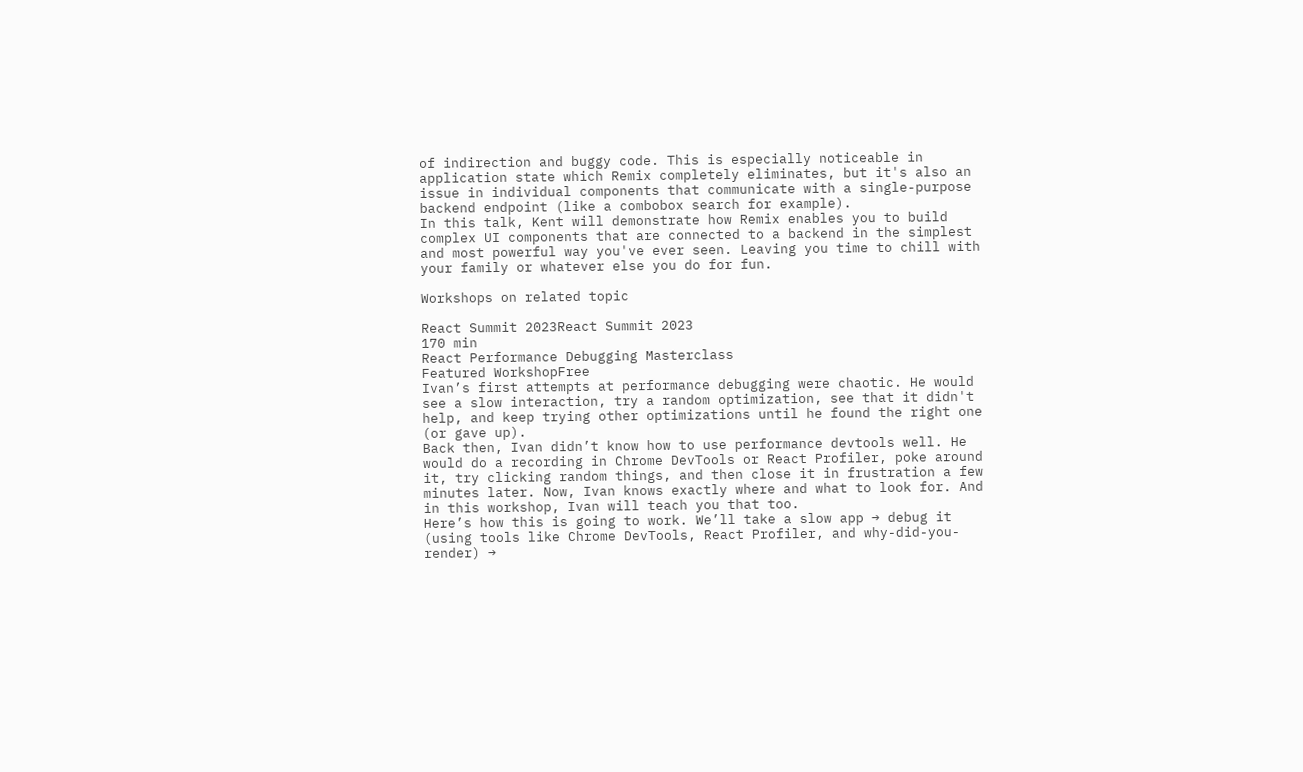of indirection and buggy code. This is especially noticeable in application state which Remix completely eliminates, but it's also an issue in individual components that communicate with a single-purpose backend endpoint (like a combobox search for example).
In this talk, Kent will demonstrate how Remix enables you to build complex UI components that are connected to a backend in the simplest and most powerful way you've ever seen. Leaving you time to chill with your family or whatever else you do for fun.

Workshops on related topic

React Summit 2023React Summit 2023
170 min
React Performance Debugging Masterclass
Featured WorkshopFree
Ivan’s first attempts at performance debugging were chaotic. He would see a slow interaction, try a random optimization, see that it didn't help, and keep trying other optimizations until he found the right one (or gave up).
Back then, Ivan didn’t know how to use performance devtools well. He would do a recording in Chrome DevTools or React Profiler, poke around it, try clicking random things, and then close it in frustration a few minutes later. Now, Ivan knows exactly where and what to look for. And in this workshop, Ivan will teach you that too.
Here’s how this is going to work. We’ll take a slow app → debug it (using tools like Chrome DevTools, React Profiler, and why-did-you-render) →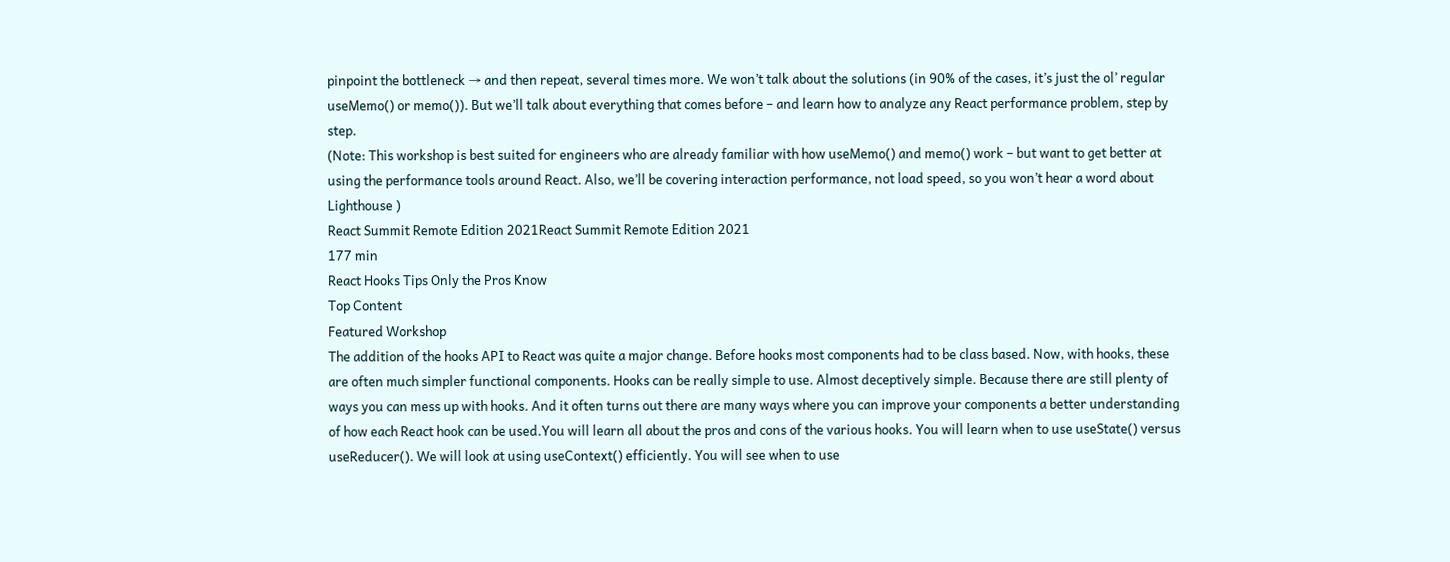pinpoint the bottleneck → and then repeat, several times more. We won’t talk about the solutions (in 90% of the cases, it’s just the ol’ regular useMemo() or memo()). But we’ll talk about everything that comes before – and learn how to analyze any React performance problem, step by step.
(Note: This workshop is best suited for engineers who are already familiar with how useMemo() and memo() work – but want to get better at using the performance tools around React. Also, we’ll be covering interaction performance, not load speed, so you won’t hear a word about Lighthouse )
React Summit Remote Edition 2021React Summit Remote Edition 2021
177 min
React Hooks Tips Only the Pros Know
Top Content
Featured Workshop
The addition of the hooks API to React was quite a major change. Before hooks most components had to be class based. Now, with hooks, these are often much simpler functional components. Hooks can be really simple to use. Almost deceptively simple. Because there are still plenty of ways you can mess up with hooks. And it often turns out there are many ways where you can improve your components a better understanding of how each React hook can be used.You will learn all about the pros and cons of the various hooks. You will learn when to use useState() versus useReducer(). We will look at using useContext() efficiently. You will see when to use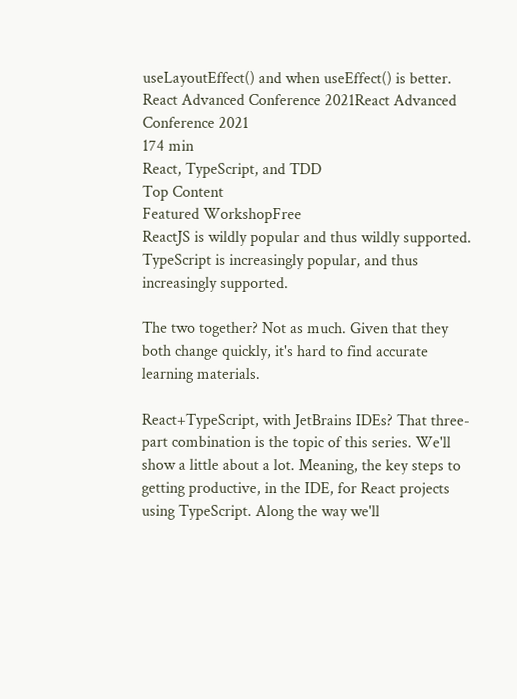useLayoutEffect() and when useEffect() is better.
React Advanced Conference 2021React Advanced Conference 2021
174 min
React, TypeScript, and TDD
Top Content
Featured WorkshopFree
ReactJS is wildly popular and thus wildly supported. TypeScript is increasingly popular, and thus increasingly supported.

The two together? Not as much. Given that they both change quickly, it's hard to find accurate learning materials.

React+TypeScript, with JetBrains IDEs? That three-part combination is the topic of this series. We'll show a little about a lot. Meaning, the key steps to getting productive, in the IDE, for React projects using TypeScript. Along the way we'll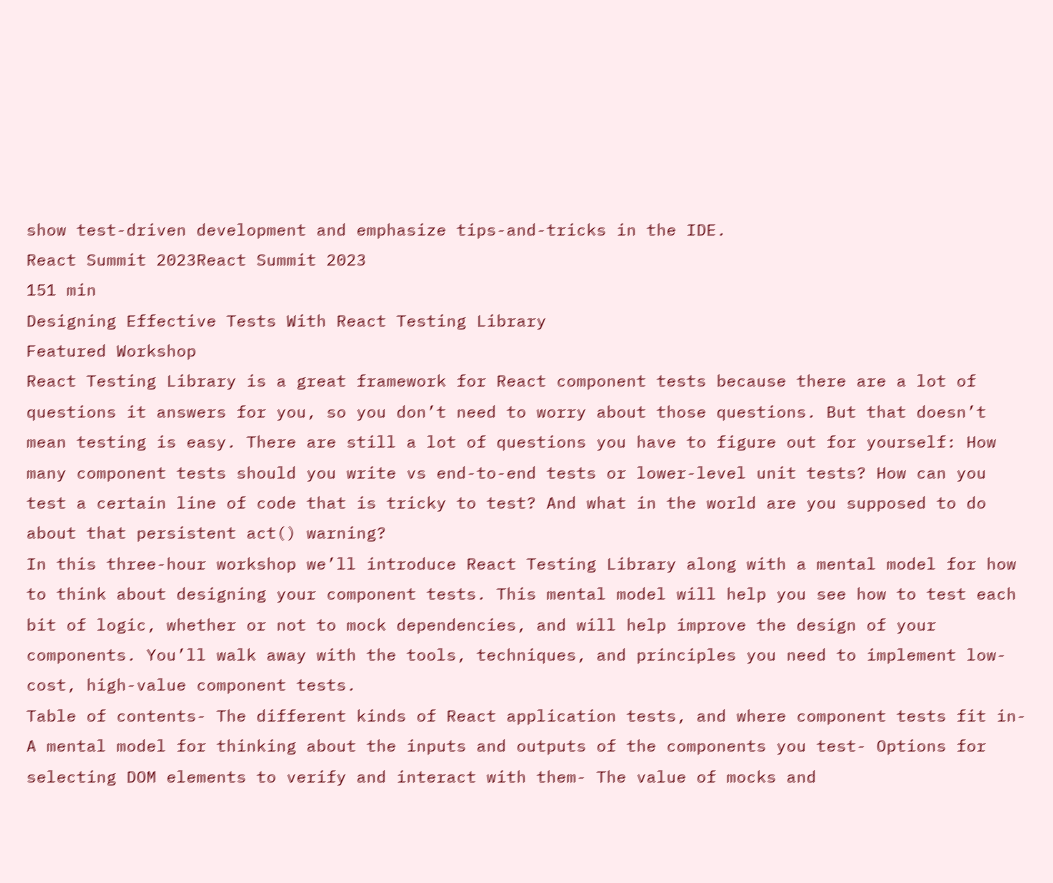show test-driven development and emphasize tips-and-tricks in the IDE.
React Summit 2023React Summit 2023
151 min
Designing Effective Tests With React Testing Library
Featured Workshop
React Testing Library is a great framework for React component tests because there are a lot of questions it answers for you, so you don’t need to worry about those questions. But that doesn’t mean testing is easy. There are still a lot of questions you have to figure out for yourself: How many component tests should you write vs end-to-end tests or lower-level unit tests? How can you test a certain line of code that is tricky to test? And what in the world are you supposed to do about that persistent act() warning?
In this three-hour workshop we’ll introduce React Testing Library along with a mental model for how to think about designing your component tests. This mental model will help you see how to test each bit of logic, whether or not to mock dependencies, and will help improve the design of your components. You’ll walk away with the tools, techniques, and principles you need to implement low-cost, high-value component tests.
Table of contents- The different kinds of React application tests, and where component tests fit in- A mental model for thinking about the inputs and outputs of the components you test- Options for selecting DOM elements to verify and interact with them- The value of mocks and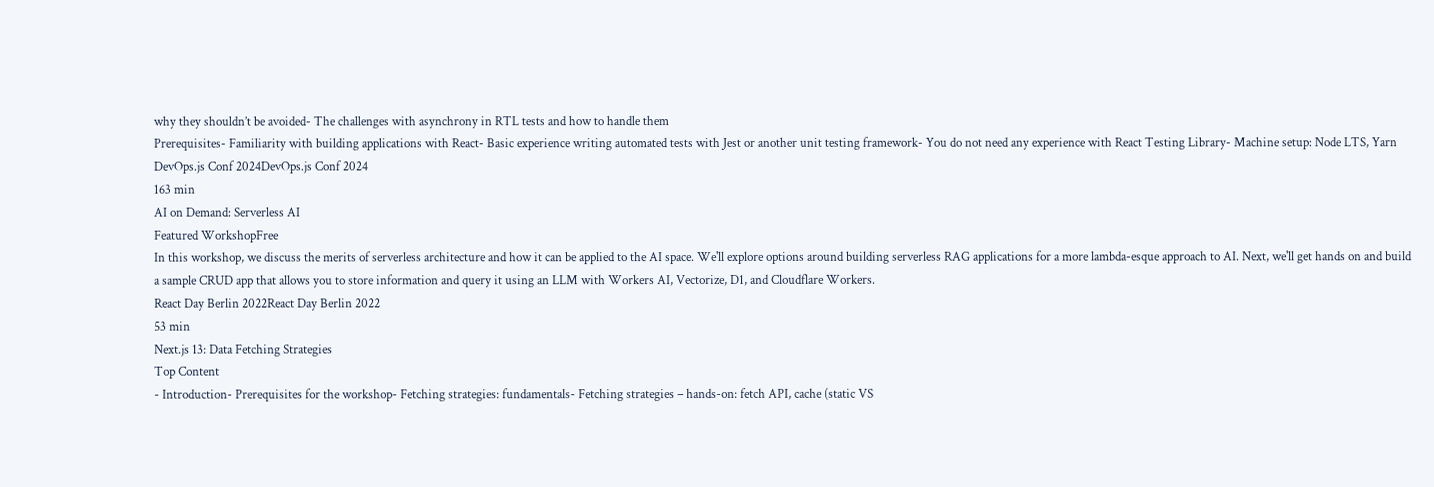why they shouldn’t be avoided- The challenges with asynchrony in RTL tests and how to handle them
Prerequisites- Familiarity with building applications with React- Basic experience writing automated tests with Jest or another unit testing framework- You do not need any experience with React Testing Library- Machine setup: Node LTS, Yarn
DevOps.js Conf 2024DevOps.js Conf 2024
163 min
AI on Demand: Serverless AI
Featured WorkshopFree
In this workshop, we discuss the merits of serverless architecture and how it can be applied to the AI space. We'll explore options around building serverless RAG applications for a more lambda-esque approach to AI. Next, we'll get hands on and build a sample CRUD app that allows you to store information and query it using an LLM with Workers AI, Vectorize, D1, and Cloudflare Workers.
React Day Berlin 2022React Day Berlin 2022
53 min
Next.js 13: Data Fetching Strategies
Top Content
- Introduction- Prerequisites for the workshop- Fetching strategies: fundamentals- Fetching strategies – hands-on: fetch API, cache (static VS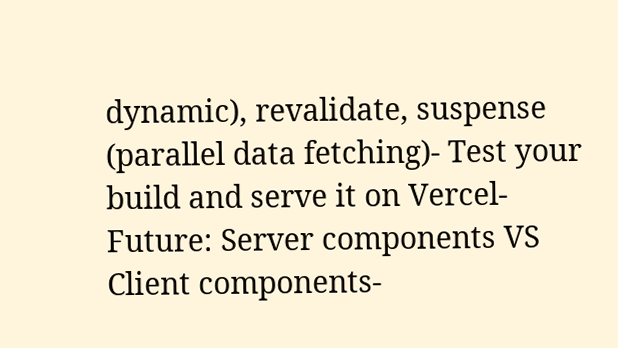dynamic), revalidate, suspense (parallel data fetching)- Test your build and serve it on Vercel- Future: Server components VS Client components-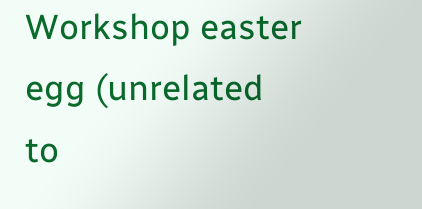Workshop easter egg (unrelated to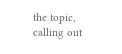the topic, calling out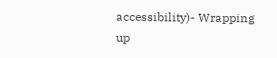accessibility)- Wrapping up